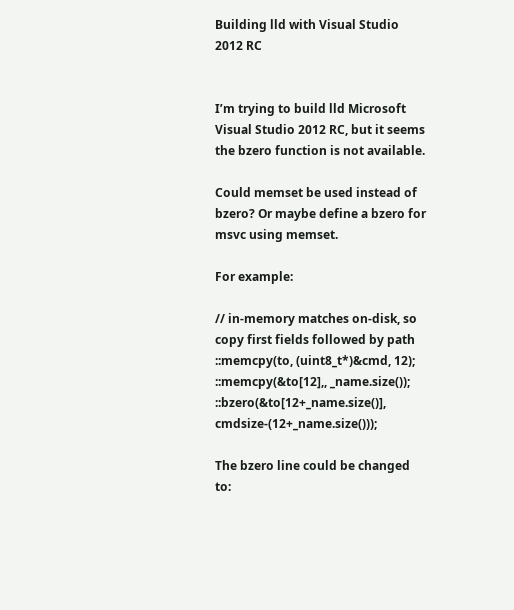Building lld with Visual Studio 2012 RC


I’m trying to build lld Microsoft Visual Studio 2012 RC, but it seems the bzero function is not available.

Could memset be used instead of bzero? Or maybe define a bzero for msvc using memset.

For example:

// in-memory matches on-disk, so copy first fields followed by path
::memcpy(to, (uint8_t*)&cmd, 12);
::memcpy(&to[12],, _name.size());
::bzero(&to[12+_name.size()], cmdsize-(12+_name.size()));

The bzero line could be changed to: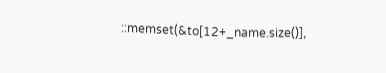::memset(&to[12+_name.size()],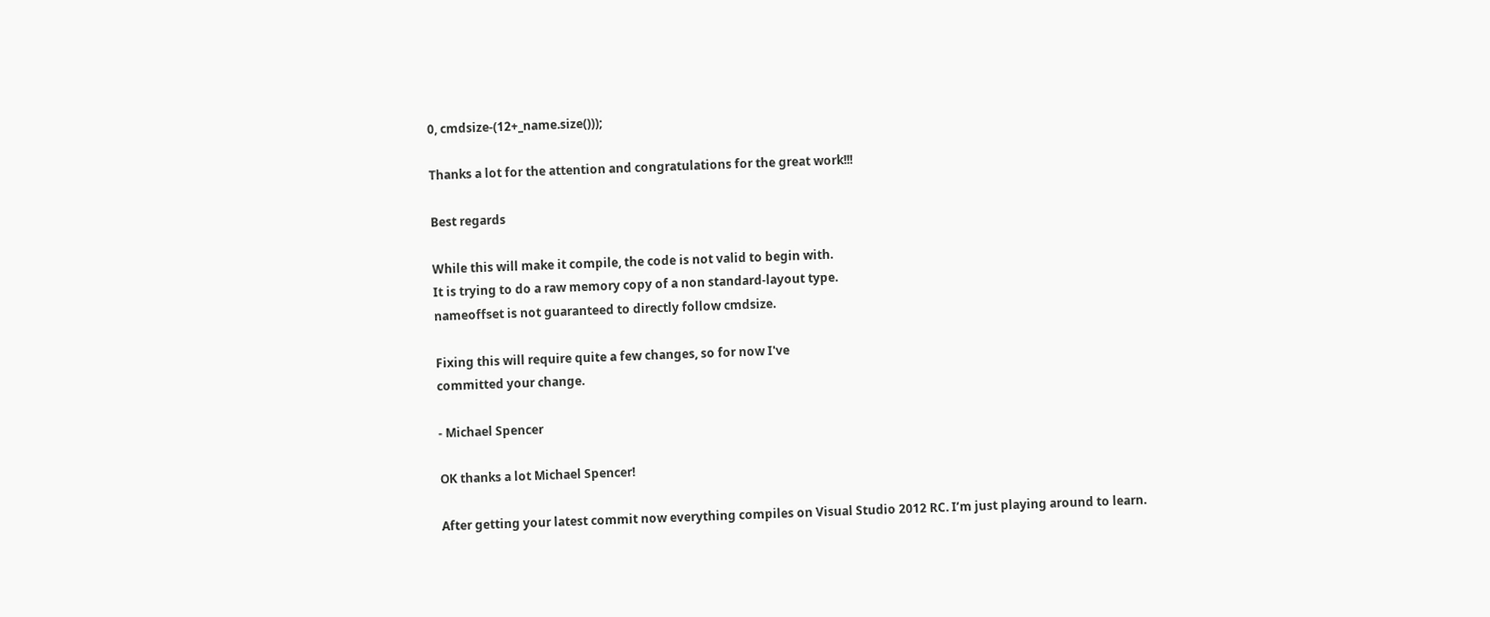0, cmdsize-(12+_name.size()));

Thanks a lot for the attention and congratulations for the great work!!!

Best regards

While this will make it compile, the code is not valid to begin with.
It is trying to do a raw memory copy of a non standard-layout type.
nameoffset is not guaranteed to directly follow cmdsize.

Fixing this will require quite a few changes, so for now I've
committed your change.

- Michael Spencer

OK thanks a lot Michael Spencer!

After getting your latest commit now everything compiles on Visual Studio 2012 RC. I’m just playing around to learn.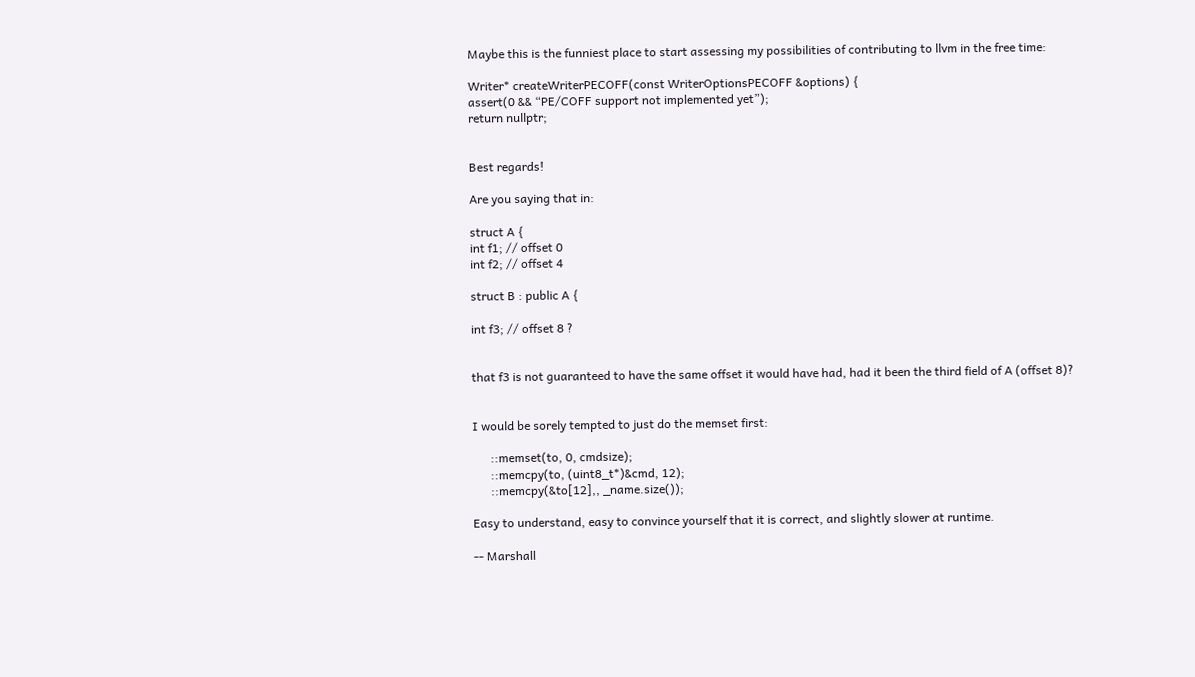Maybe this is the funniest place to start assessing my possibilities of contributing to llvm in the free time:

Writer* createWriterPECOFF(const WriterOptionsPECOFF &options) {
assert(0 && “PE/COFF support not implemented yet”);
return nullptr;


Best regards!

Are you saying that in:

struct A {
int f1; // offset 0
int f2; // offset 4

struct B : public A {

int f3; // offset 8 ?


that f3 is not guaranteed to have the same offset it would have had, had it been the third field of A (offset 8)?


I would be sorely tempted to just do the memset first:

      ::memset(to, 0, cmdsize);
      ::memcpy(to, (uint8_t*)&cmd, 12);
      ::memcpy(&to[12],, _name.size());

Easy to understand, easy to convince yourself that it is correct, and slightly slower at runtime.

-- Marshall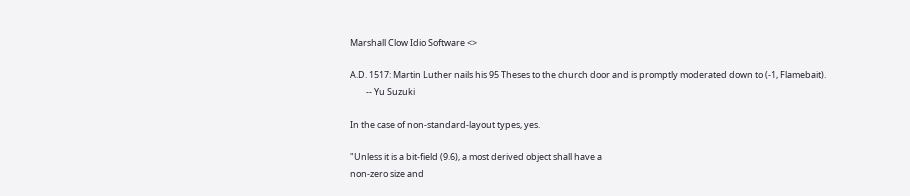Marshall Clow Idio Software <>

A.D. 1517: Martin Luther nails his 95 Theses to the church door and is promptly moderated down to (-1, Flamebait).
        -- Yu Suzuki

In the case of non-standard-layout types, yes.

"Unless it is a bit-field (9.6), a most derived object shall have a
non-zero size and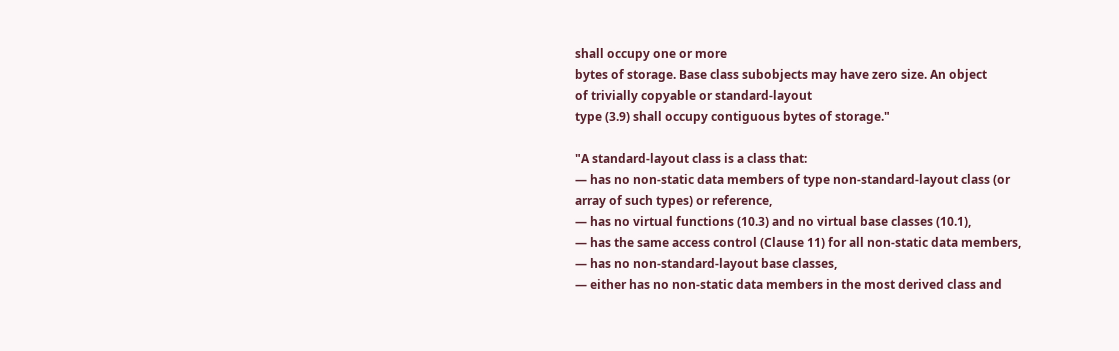shall occupy one or more
bytes of storage. Base class subobjects may have zero size. An object
of trivially copyable or standard-layout
type (3.9) shall occupy contiguous bytes of storage."

"A standard-layout class is a class that:
— has no non-static data members of type non-standard-layout class (or
array of such types) or reference,
— has no virtual functions (10.3) and no virtual base classes (10.1),
— has the same access control (Clause 11) for all non-static data members,
— has no non-standard-layout base classes,
— either has no non-static data members in the most derived class and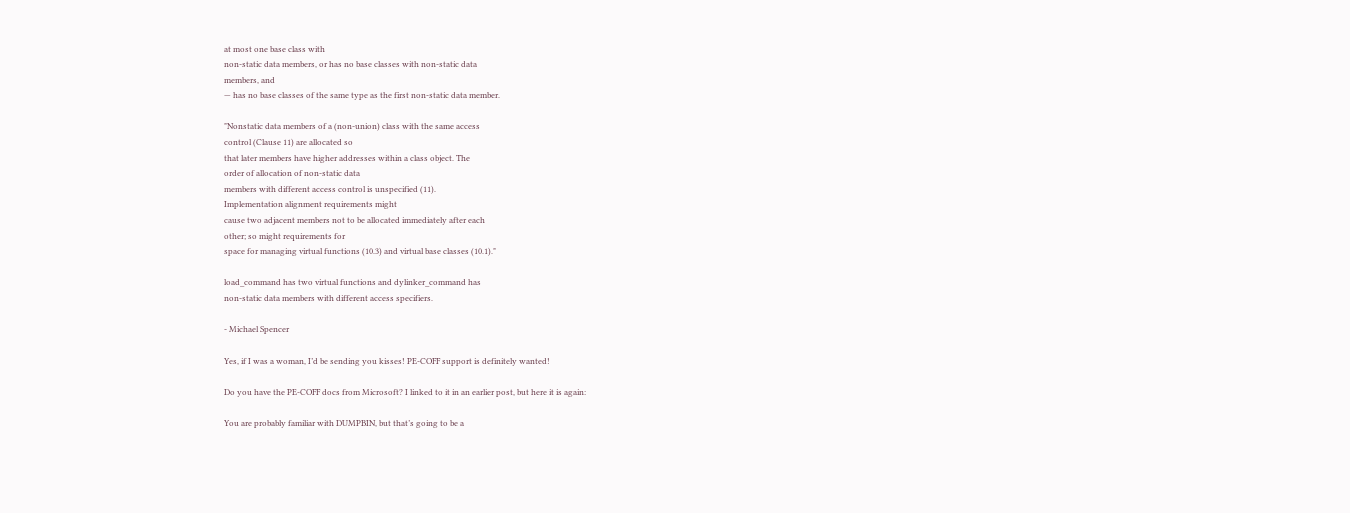at most one base class with
non-static data members, or has no base classes with non-static data
members, and
— has no base classes of the same type as the first non-static data member.

"Nonstatic data members of a (non-union) class with the same access
control (Clause 11) are allocated so
that later members have higher addresses within a class object. The
order of allocation of non-static data
members with different access control is unspecified (11).
Implementation alignment requirements might
cause two adjacent members not to be allocated immediately after each
other; so might requirements for
space for managing virtual functions (10.3) and virtual base classes (10.1)."

load_command has two virtual functions and dylinker_command has
non-static data members with different access specifiers.

- Michael Spencer

Yes, if I was a woman, I’d be sending you kisses! PE-COFF support is definitely wanted!

Do you have the PE-COFF docs from Microsoft? I linked to it in an earlier post, but here it is again:

You are probably familiar with DUMPBIN, but that’s going to be a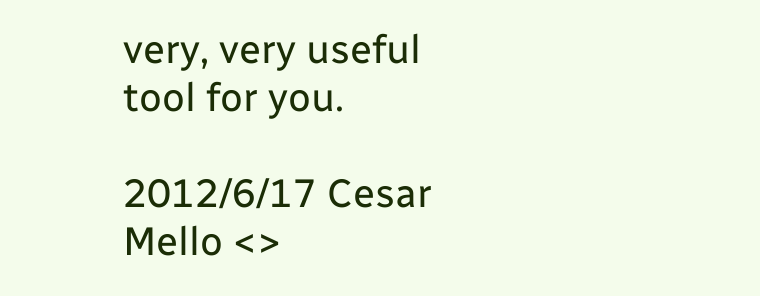very, very useful tool for you.

2012/6/17 Cesar Mello <>